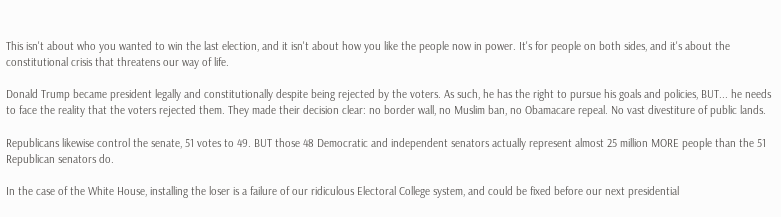This isn't about who you wanted to win the last election, and it isn't about how you like the people now in power. It's for people on both sides, and it's about the constitutional crisis that threatens our way of life.

Donald Trump became president legally and constitutionally despite being rejected by the voters. As such, he has the right to pursue his goals and policies, BUT... he needs to face the reality that the voters rejected them. They made their decision clear: no border wall, no Muslim ban, no Obamacare repeal. No vast divestiture of public lands.

Republicans likewise control the senate, 51 votes to 49. BUT those 48 Democratic and independent senators actually represent almost 25 million MORE people than the 51 Republican senators do.

In the case of the White House, installing the loser is a failure of our ridiculous Electoral College system, and could be fixed before our next presidential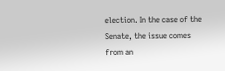election. In the case of the Senate, the issue comes from an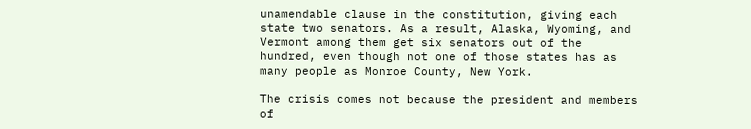unamendable clause in the constitution, giving each state two senators. As a result, Alaska, Wyoming, and Vermont among them get six senators out of the hundred, even though not one of those states has as many people as Monroe County, New York.

The crisis comes not because the president and members of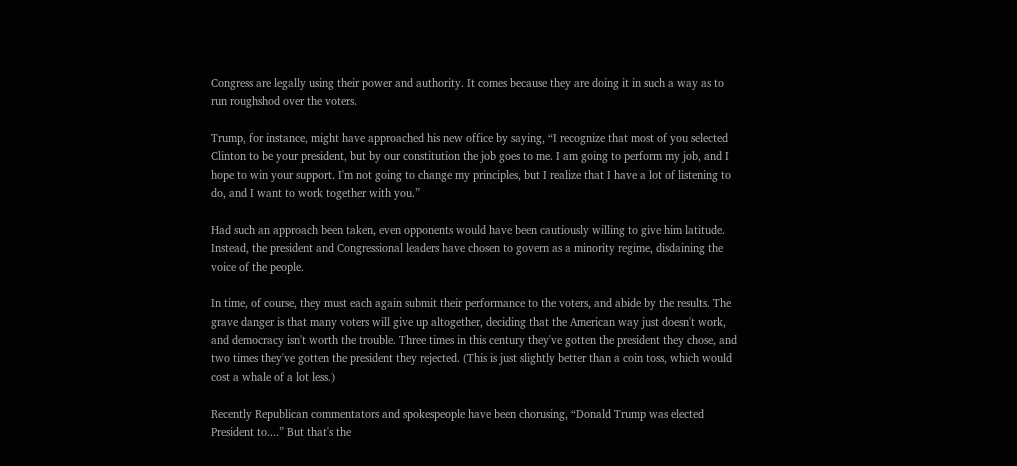Congress are legally using their power and authority. It comes because they are doing it in such a way as to run roughshod over the voters.

Trump, for instance, might have approached his new office by saying, “I recognize that most of you selected Clinton to be your president, but by our constitution the job goes to me. I am going to perform my job, and I hope to win your support. I'm not going to change my principles, but I realize that I have a lot of listening to do, and I want to work together with you.”

Had such an approach been taken, even opponents would have been cautiously willing to give him latitude. Instead, the president and Congressional leaders have chosen to govern as a minority regime, disdaining the voice of the people.

In time, of course, they must each again submit their performance to the voters, and abide by the results. The grave danger is that many voters will give up altogether, deciding that the American way just doesn't work, and democracy isn't worth the trouble. Three times in this century they've gotten the president they chose, and two times they've gotten the president they rejected. (This is just slightly better than a coin toss, which would cost a whale of a lot less.)

Recently Republican commentators and spokespeople have been chorusing, “Donald Trump was elected President to....” But that's the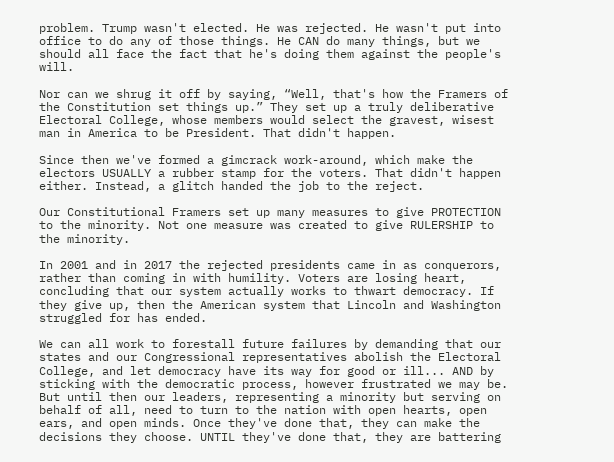problem. Trump wasn't elected. He was rejected. He wasn't put into office to do any of those things. He CAN do many things, but we should all face the fact that he's doing them against the people's will.

Nor can we shrug it off by saying, “Well, that's how the Framers of the Constitution set things up.” They set up a truly deliberative Electoral College, whose members would select the gravest, wisest man in America to be President. That didn't happen.

Since then we've formed a gimcrack work-around, which make the electors USUALLY a rubber stamp for the voters. That didn't happen either. Instead, a glitch handed the job to the reject.

Our Constitutional Framers set up many measures to give PROTECTION to the minority. Not one measure was created to give RULERSHIP to the minority.

In 2001 and in 2017 the rejected presidents came in as conquerors, rather than coming in with humility. Voters are losing heart, concluding that our system actually works to thwart democracy. If they give up, then the American system that Lincoln and Washington struggled for has ended.

We can all work to forestall future failures by demanding that our states and our Congressional representatives abolish the Electoral College, and let democracy have its way for good or ill... AND by sticking with the democratic process, however frustrated we may be. But until then our leaders, representing a minority but serving on behalf of all, need to turn to the nation with open hearts, open ears, and open minds. Once they've done that, they can make the decisions they choose. UNTIL they've done that, they are battering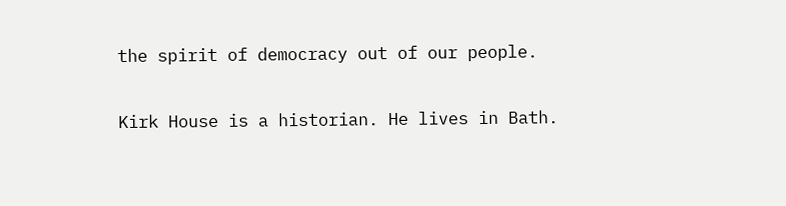the spirit of democracy out of our people.


Kirk House is a historian. He lives in Bath.